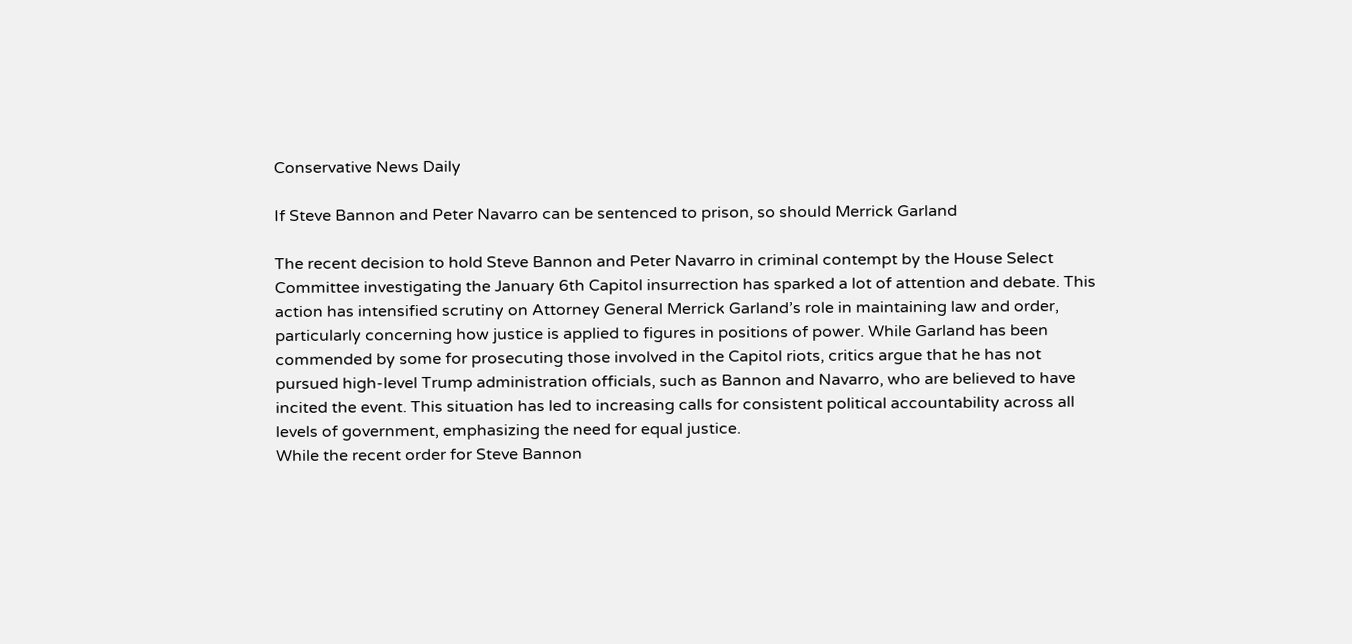Conservative News Daily

If Steve Bannon and Peter Navarro can be sentenced to prison, so should Merrick Garland

The recent decision to hold Steve Bannon and Peter Navarro in criminal contempt by the House Select Committee investigating the January 6th Capitol insurrection has sparked a lot of attention and debate. This action has intensified scrutiny on Attorney General Merrick Garland’s role in maintaining law and order, particularly concerning how justice is applied to figures in positions of power. While Garland has been commended by some for prosecuting those involved in the Capitol riots, critics argue that he has not pursued high-level Trump administration officials, such as Bannon and Navarro, who are believed to have incited the event. This situation has led to increasing calls for consistent political accountability across all levels of government, emphasizing the need for equal justice.
While the recent order for Steve Bannon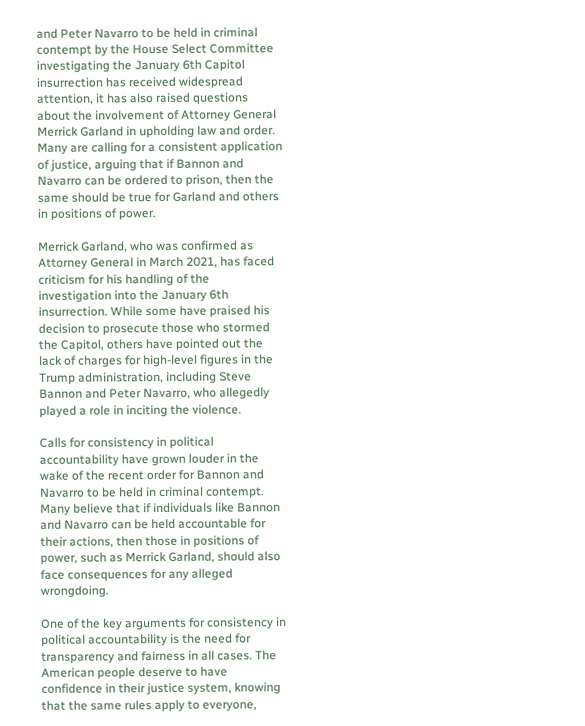and Peter Navarro to be held in criminal contempt by the House Select Committee investigating the January 6th Capitol insurrection has received widespread attention, it has also raised questions about the involvement of Attorney General Merrick Garland in upholding law and order. Many are calling for a consistent application of justice, arguing that if Bannon and Navarro can be ordered to prison, then the same should be true for Garland and others in positions of power.

Merrick Garland, who was confirmed as Attorney General in March 2021, has faced criticism for his handling of the investigation into the January 6th insurrection. While some have praised his decision to prosecute those who stormed the Capitol, others have pointed out the lack of charges for high-level figures in the Trump administration, including Steve Bannon and Peter Navarro, who allegedly played a role in inciting the violence.

Calls for consistency in political accountability have grown louder in the wake of the recent order for Bannon and Navarro to be held in criminal contempt. Many believe that if individuals like Bannon and Navarro can be held accountable for their actions, then those in positions of power, such as Merrick Garland, should also face consequences for any alleged wrongdoing.

One of the key arguments for consistency in political accountability is the need for transparency and fairness in all cases. The American people deserve to have confidence in their justice system, knowing that the same rules apply to everyone,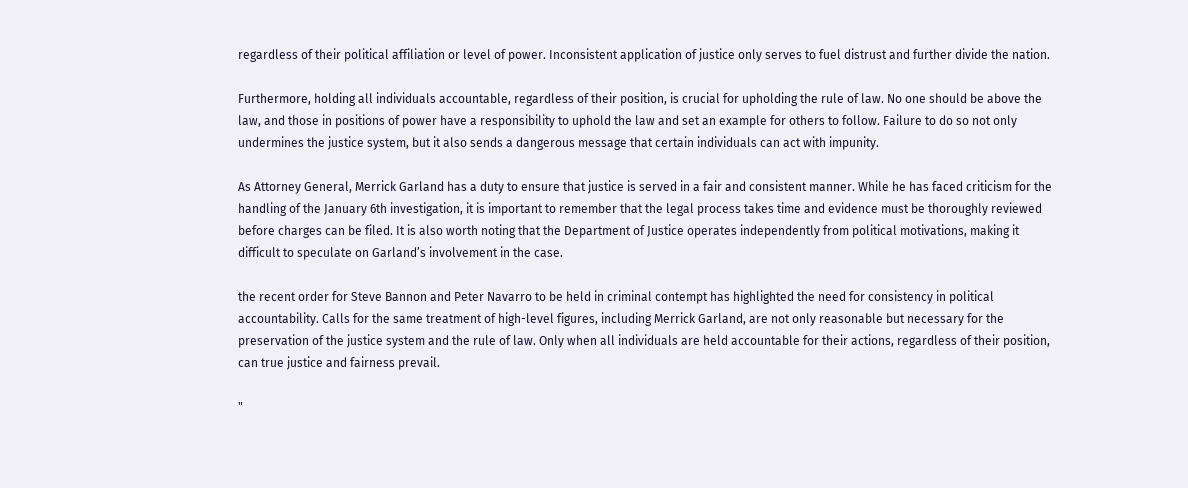regardless of their political affiliation or level of power. Inconsistent application of justice only serves to fuel distrust and further divide the nation.

Furthermore, holding all individuals accountable, regardless of their position, is crucial for upholding the rule of law. No one should be above the law, and those in positions of power have a responsibility to uphold the law and set an example for others to follow. Failure to do so not only undermines the justice system, but it also sends a dangerous message that certain individuals can act with impunity.

As Attorney General, Merrick Garland has a duty to ensure that justice is served in a fair and consistent manner. While he has faced criticism for the handling of the January 6th investigation, it is important to remember that the legal process takes time and evidence must be thoroughly reviewed before charges can be filed. It is also worth noting that the Department of Justice operates independently from political motivations, making it difficult to speculate on Garland’s involvement in the case.

the recent order for Steve Bannon and Peter Navarro to be held in criminal contempt has highlighted the need for consistency in political accountability. Calls for the same treatment of high-level figures, including Merrick Garland, are not only reasonable but necessary for the preservation of the justice system and the rule of law. Only when all individuals are held accountable for their actions, regardless of their position, can true justice and fairness prevail.

"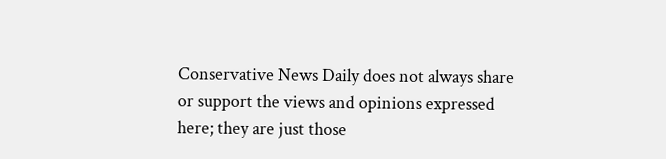Conservative News Daily does not always share or support the views and opinions expressed here; they are just those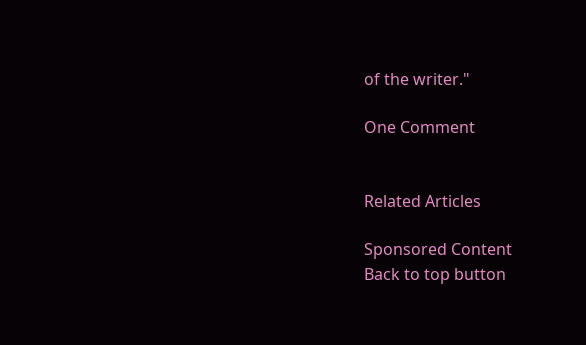of the writer."

One Comment


Related Articles

Sponsored Content
Back to top button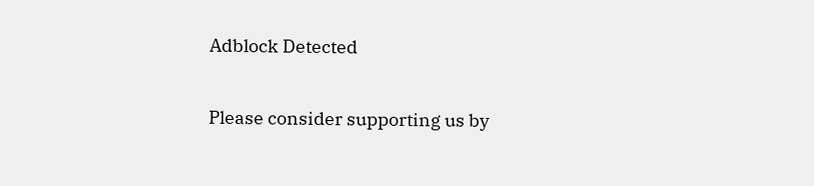Adblock Detected

Please consider supporting us by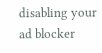disabling your ad blocker